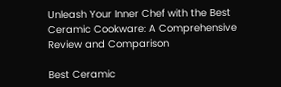Unleash Your Inner Chef with the Best Ceramic Cookware: A Comprehensive Review and Comparison

Best Ceramic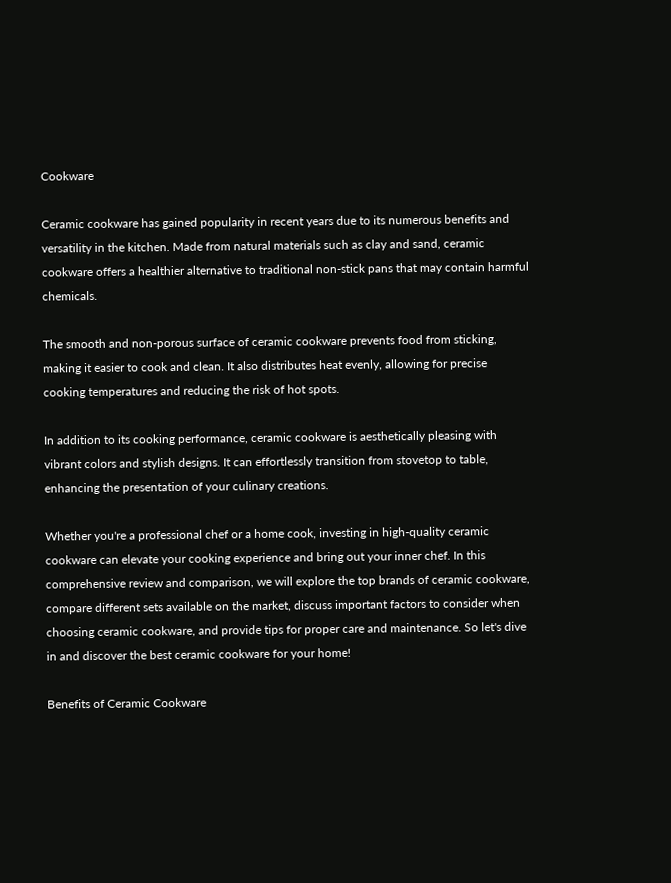Cookware

Ceramic cookware has gained popularity in recent years due to its numerous benefits and versatility in the kitchen. Made from natural materials such as clay and sand, ceramic cookware offers a healthier alternative to traditional non-stick pans that may contain harmful chemicals.

The smooth and non-porous surface of ceramic cookware prevents food from sticking, making it easier to cook and clean. It also distributes heat evenly, allowing for precise cooking temperatures and reducing the risk of hot spots.

In addition to its cooking performance, ceramic cookware is aesthetically pleasing with vibrant colors and stylish designs. It can effortlessly transition from stovetop to table, enhancing the presentation of your culinary creations.

Whether you're a professional chef or a home cook, investing in high-quality ceramic cookware can elevate your cooking experience and bring out your inner chef. In this comprehensive review and comparison, we will explore the top brands of ceramic cookware, compare different sets available on the market, discuss important factors to consider when choosing ceramic cookware, and provide tips for proper care and maintenance. So let's dive in and discover the best ceramic cookware for your home!

Benefits of Ceramic Cookware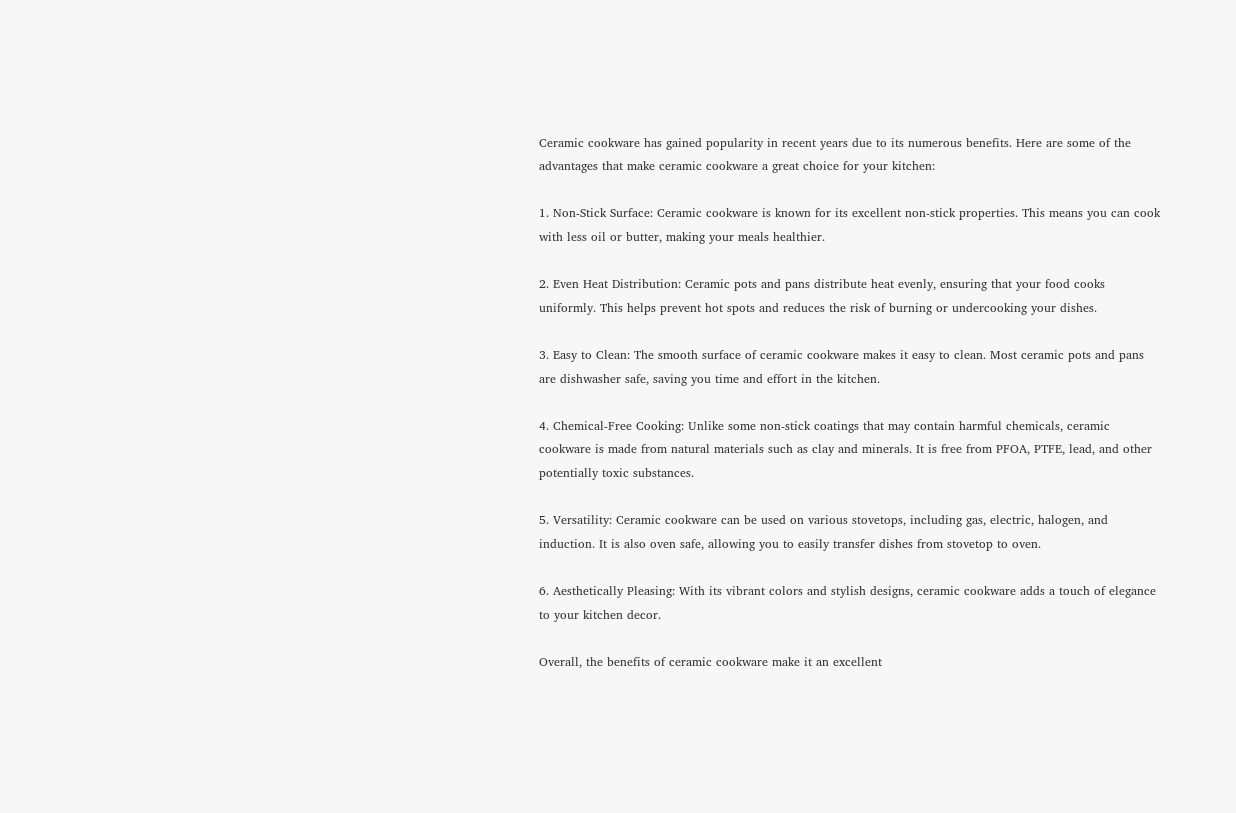Ceramic cookware has gained popularity in recent years due to its numerous benefits. Here are some of the advantages that make ceramic cookware a great choice for your kitchen:

1. Non-Stick Surface: Ceramic cookware is known for its excellent non-stick properties. This means you can cook with less oil or butter, making your meals healthier.

2. Even Heat Distribution: Ceramic pots and pans distribute heat evenly, ensuring that your food cooks uniformly. This helps prevent hot spots and reduces the risk of burning or undercooking your dishes.

3. Easy to Clean: The smooth surface of ceramic cookware makes it easy to clean. Most ceramic pots and pans are dishwasher safe, saving you time and effort in the kitchen.

4. Chemical-Free Cooking: Unlike some non-stick coatings that may contain harmful chemicals, ceramic cookware is made from natural materials such as clay and minerals. It is free from PFOA, PTFE, lead, and other potentially toxic substances.

5. Versatility: Ceramic cookware can be used on various stovetops, including gas, electric, halogen, and induction. It is also oven safe, allowing you to easily transfer dishes from stovetop to oven.

6. Aesthetically Pleasing: With its vibrant colors and stylish designs, ceramic cookware adds a touch of elegance to your kitchen decor.

Overall, the benefits of ceramic cookware make it an excellent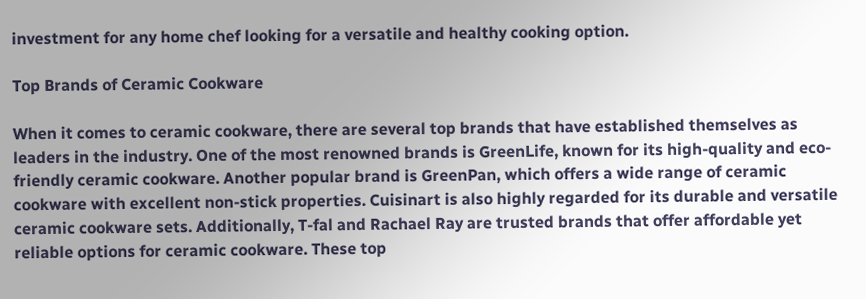investment for any home chef looking for a versatile and healthy cooking option.

Top Brands of Ceramic Cookware

When it comes to ceramic cookware, there are several top brands that have established themselves as leaders in the industry. One of the most renowned brands is GreenLife, known for its high-quality and eco-friendly ceramic cookware. Another popular brand is GreenPan, which offers a wide range of ceramic cookware with excellent non-stick properties. Cuisinart is also highly regarded for its durable and versatile ceramic cookware sets. Additionally, T-fal and Rachael Ray are trusted brands that offer affordable yet reliable options for ceramic cookware. These top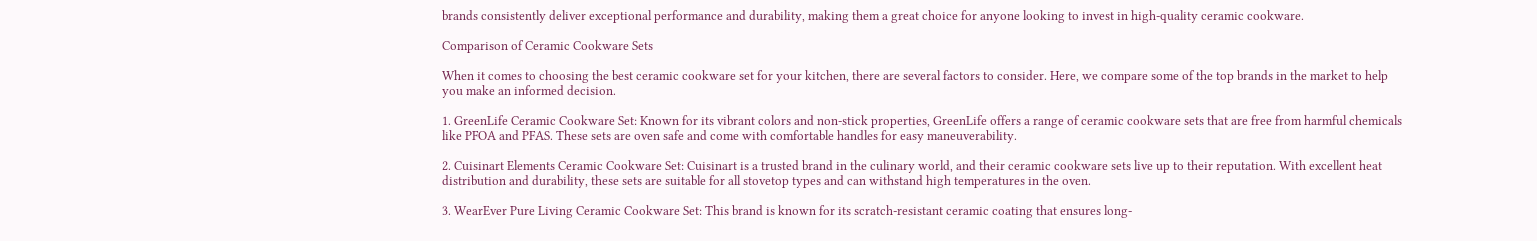brands consistently deliver exceptional performance and durability, making them a great choice for anyone looking to invest in high-quality ceramic cookware.

Comparison of Ceramic Cookware Sets

When it comes to choosing the best ceramic cookware set for your kitchen, there are several factors to consider. Here, we compare some of the top brands in the market to help you make an informed decision.

1. GreenLife Ceramic Cookware Set: Known for its vibrant colors and non-stick properties, GreenLife offers a range of ceramic cookware sets that are free from harmful chemicals like PFOA and PFAS. These sets are oven safe and come with comfortable handles for easy maneuverability.

2. Cuisinart Elements Ceramic Cookware Set: Cuisinart is a trusted brand in the culinary world, and their ceramic cookware sets live up to their reputation. With excellent heat distribution and durability, these sets are suitable for all stovetop types and can withstand high temperatures in the oven.

3. WearEver Pure Living Ceramic Cookware Set: This brand is known for its scratch-resistant ceramic coating that ensures long-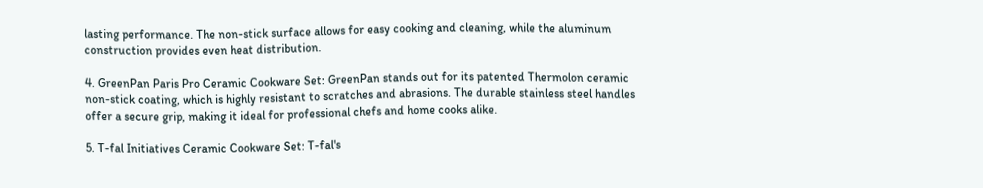lasting performance. The non-stick surface allows for easy cooking and cleaning, while the aluminum construction provides even heat distribution.

4. GreenPan Paris Pro Ceramic Cookware Set: GreenPan stands out for its patented Thermolon ceramic non-stick coating, which is highly resistant to scratches and abrasions. The durable stainless steel handles offer a secure grip, making it ideal for professional chefs and home cooks alike.

5. T-fal Initiatives Ceramic Cookware Set: T-fal's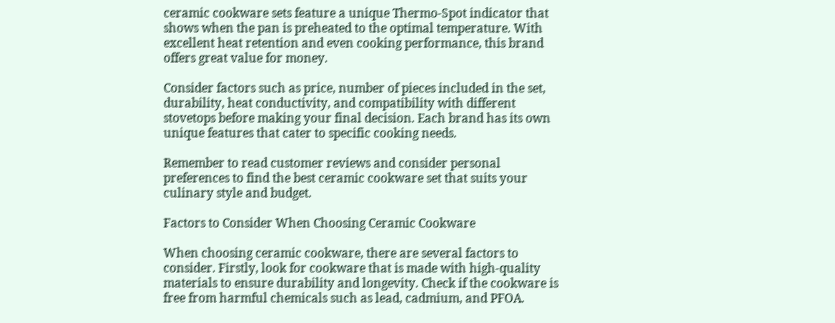ceramic cookware sets feature a unique Thermo-Spot indicator that shows when the pan is preheated to the optimal temperature. With excellent heat retention and even cooking performance, this brand offers great value for money.

Consider factors such as price, number of pieces included in the set, durability, heat conductivity, and compatibility with different stovetops before making your final decision. Each brand has its own unique features that cater to specific cooking needs.

Remember to read customer reviews and consider personal preferences to find the best ceramic cookware set that suits your culinary style and budget.

Factors to Consider When Choosing Ceramic Cookware

When choosing ceramic cookware, there are several factors to consider. Firstly, look for cookware that is made with high-quality materials to ensure durability and longevity. Check if the cookware is free from harmful chemicals such as lead, cadmium, and PFOA.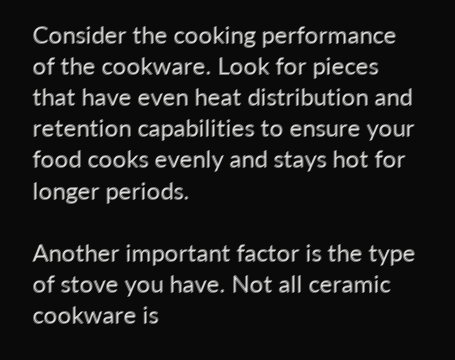Consider the cooking performance of the cookware. Look for pieces that have even heat distribution and retention capabilities to ensure your food cooks evenly and stays hot for longer periods.

Another important factor is the type of stove you have. Not all ceramic cookware is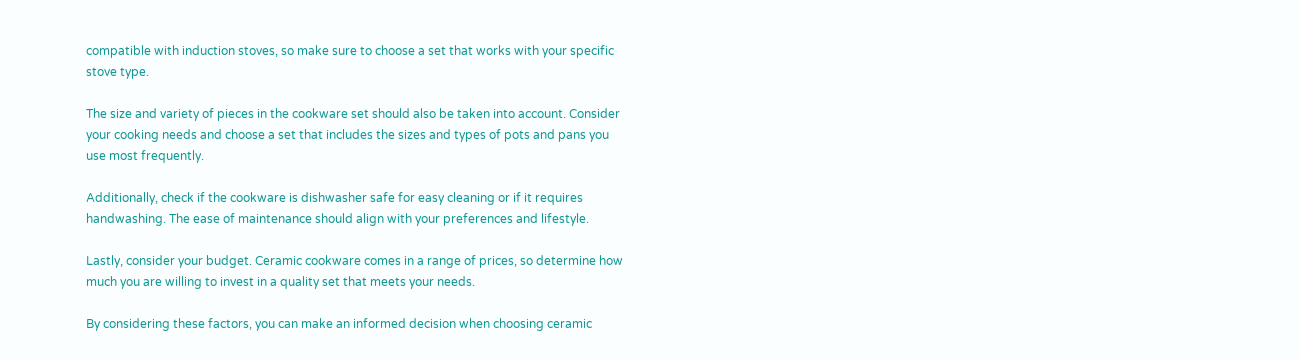compatible with induction stoves, so make sure to choose a set that works with your specific stove type.

The size and variety of pieces in the cookware set should also be taken into account. Consider your cooking needs and choose a set that includes the sizes and types of pots and pans you use most frequently.

Additionally, check if the cookware is dishwasher safe for easy cleaning or if it requires handwashing. The ease of maintenance should align with your preferences and lifestyle.

Lastly, consider your budget. Ceramic cookware comes in a range of prices, so determine how much you are willing to invest in a quality set that meets your needs.

By considering these factors, you can make an informed decision when choosing ceramic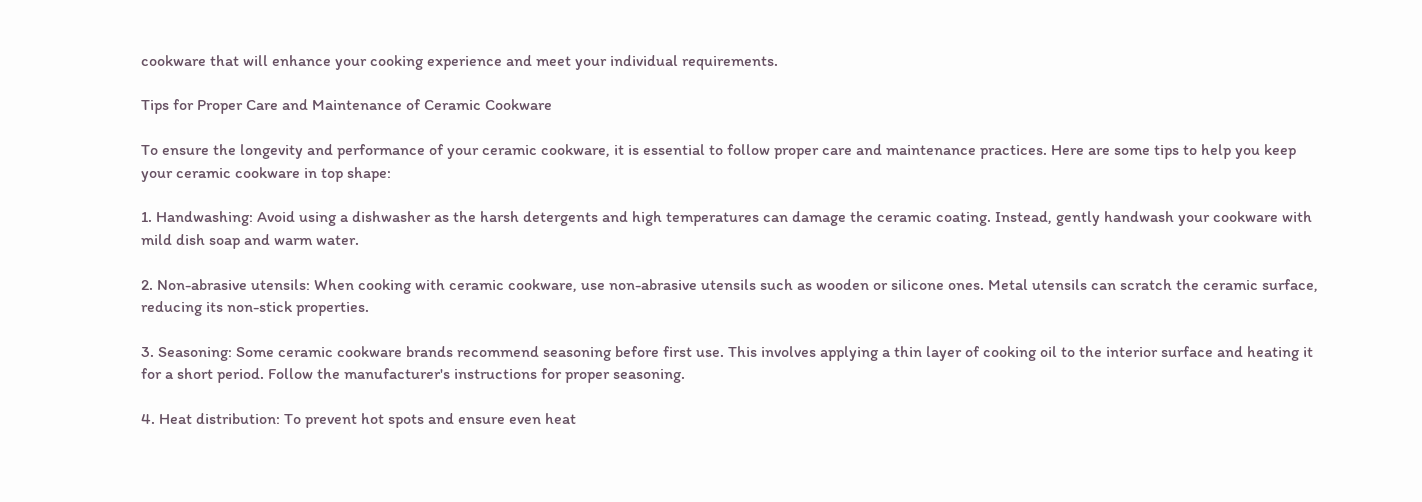cookware that will enhance your cooking experience and meet your individual requirements.

Tips for Proper Care and Maintenance of Ceramic Cookware

To ensure the longevity and performance of your ceramic cookware, it is essential to follow proper care and maintenance practices. Here are some tips to help you keep your ceramic cookware in top shape:

1. Handwashing: Avoid using a dishwasher as the harsh detergents and high temperatures can damage the ceramic coating. Instead, gently handwash your cookware with mild dish soap and warm water.

2. Non-abrasive utensils: When cooking with ceramic cookware, use non-abrasive utensils such as wooden or silicone ones. Metal utensils can scratch the ceramic surface, reducing its non-stick properties.

3. Seasoning: Some ceramic cookware brands recommend seasoning before first use. This involves applying a thin layer of cooking oil to the interior surface and heating it for a short period. Follow the manufacturer's instructions for proper seasoning.

4. Heat distribution: To prevent hot spots and ensure even heat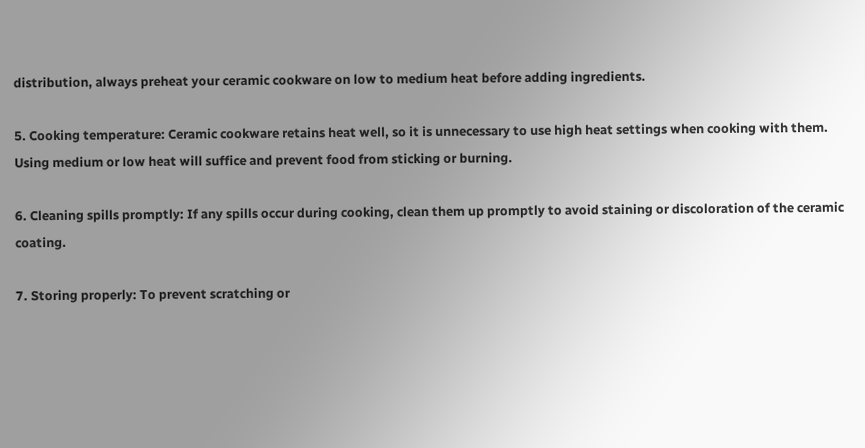distribution, always preheat your ceramic cookware on low to medium heat before adding ingredients.

5. Cooking temperature: Ceramic cookware retains heat well, so it is unnecessary to use high heat settings when cooking with them. Using medium or low heat will suffice and prevent food from sticking or burning.

6. Cleaning spills promptly: If any spills occur during cooking, clean them up promptly to avoid staining or discoloration of the ceramic coating.

7. Storing properly: To prevent scratching or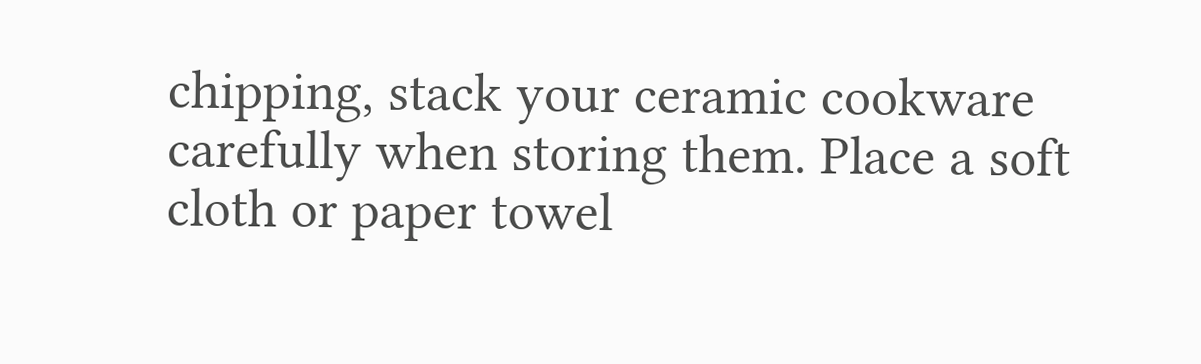chipping, stack your ceramic cookware carefully when storing them. Place a soft cloth or paper towel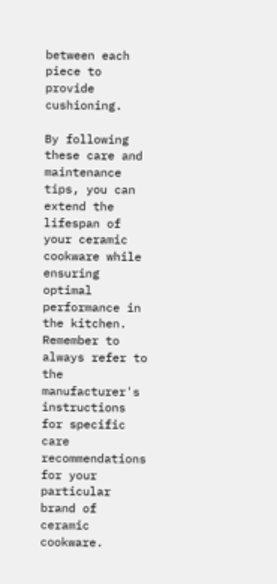between each piece to provide cushioning.

By following these care and maintenance tips, you can extend the lifespan of your ceramic cookware while ensuring optimal performance in the kitchen. Remember to always refer to the manufacturer's instructions for specific care recommendations for your particular brand of ceramic cookware.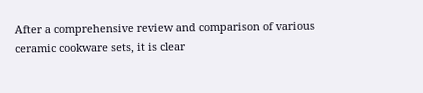After a comprehensive review and comparison of various ceramic cookware sets, it is clear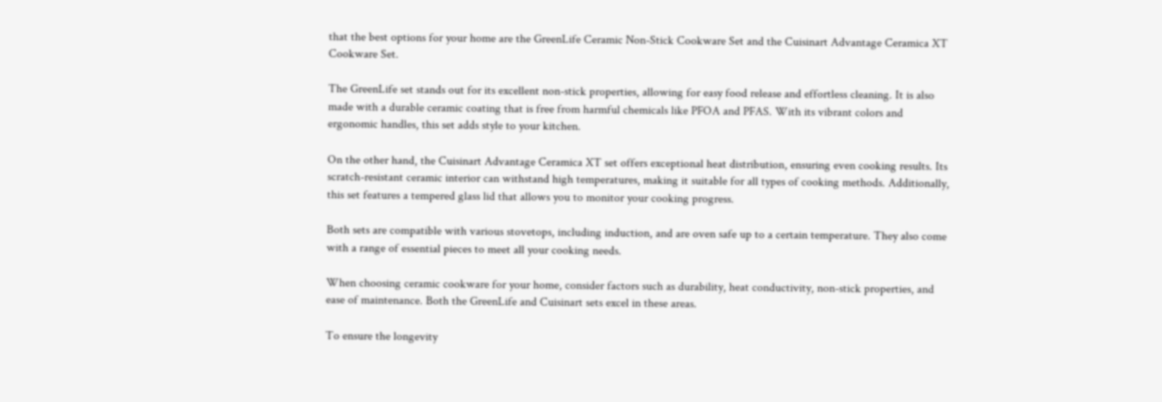that the best options for your home are the GreenLife Ceramic Non-Stick Cookware Set and the Cuisinart Advantage Ceramica XT Cookware Set.

The GreenLife set stands out for its excellent non-stick properties, allowing for easy food release and effortless cleaning. It is also made with a durable ceramic coating that is free from harmful chemicals like PFOA and PFAS. With its vibrant colors and ergonomic handles, this set adds style to your kitchen.

On the other hand, the Cuisinart Advantage Ceramica XT set offers exceptional heat distribution, ensuring even cooking results. Its scratch-resistant ceramic interior can withstand high temperatures, making it suitable for all types of cooking methods. Additionally, this set features a tempered glass lid that allows you to monitor your cooking progress.

Both sets are compatible with various stovetops, including induction, and are oven safe up to a certain temperature. They also come with a range of essential pieces to meet all your cooking needs.

When choosing ceramic cookware for your home, consider factors such as durability, heat conductivity, non-stick properties, and ease of maintenance. Both the GreenLife and Cuisinart sets excel in these areas.

To ensure the longevity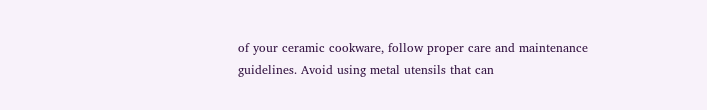of your ceramic cookware, follow proper care and maintenance guidelines. Avoid using metal utensils that can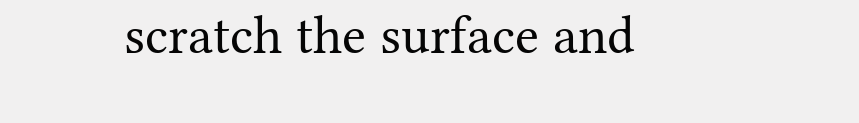scratch the surface and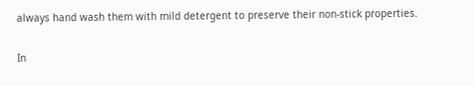always hand wash them with mild detergent to preserve their non-stick properties.

In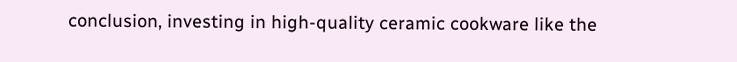conclusion, investing in high-quality ceramic cookware like the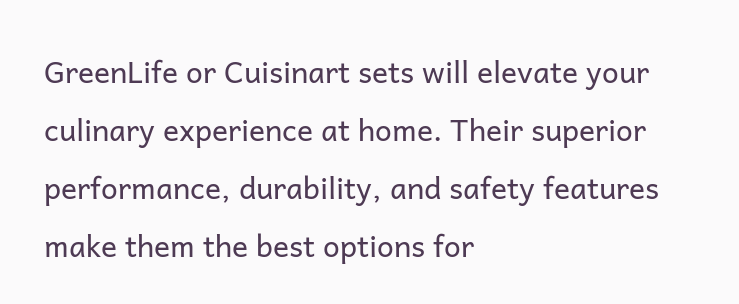GreenLife or Cuisinart sets will elevate your culinary experience at home. Their superior performance, durability, and safety features make them the best options for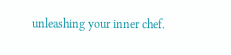unleashing your inner chef.